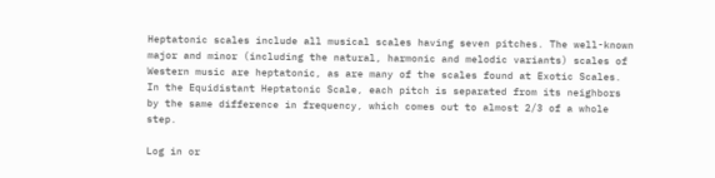Heptatonic scales include all musical scales having seven pitches. The well-known major and minor (including the natural, harmonic and melodic variants) scales of Western music are heptatonic, as are many of the scales found at Exotic Scales. In the Equidistant Heptatonic Scale, each pitch is separated from its neighbors by the same difference in frequency, which comes out to almost 2/3 of a whole step.

Log in or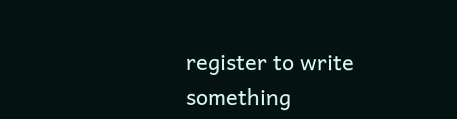register to write something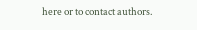here or to contact authors.